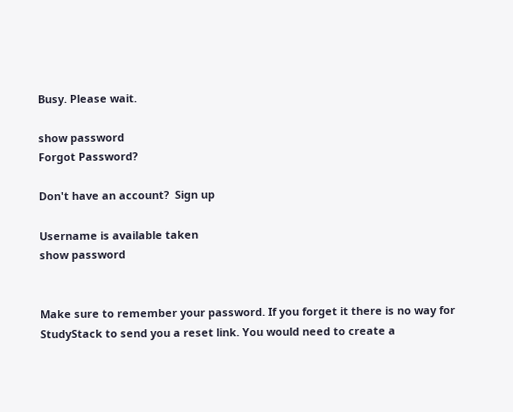Busy. Please wait.

show password
Forgot Password?

Don't have an account?  Sign up

Username is available taken
show password


Make sure to remember your password. If you forget it there is no way for StudyStack to send you a reset link. You would need to create a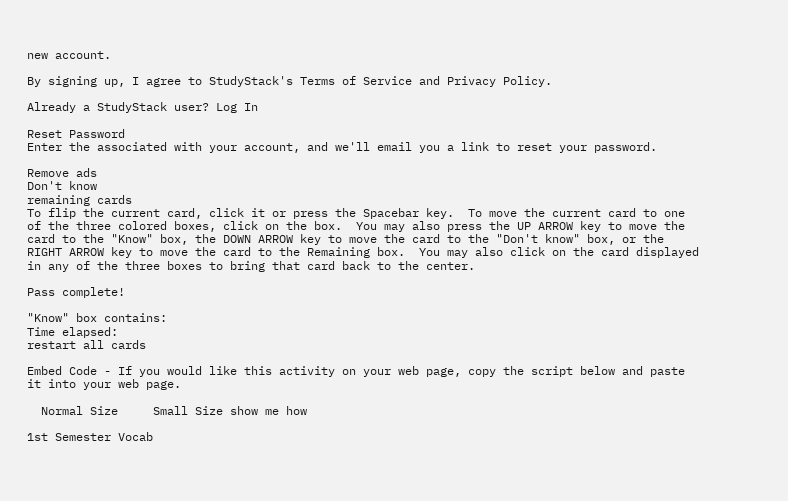new account.

By signing up, I agree to StudyStack's Terms of Service and Privacy Policy.

Already a StudyStack user? Log In

Reset Password
Enter the associated with your account, and we'll email you a link to reset your password.

Remove ads
Don't know
remaining cards
To flip the current card, click it or press the Spacebar key.  To move the current card to one of the three colored boxes, click on the box.  You may also press the UP ARROW key to move the card to the "Know" box, the DOWN ARROW key to move the card to the "Don't know" box, or the RIGHT ARROW key to move the card to the Remaining box.  You may also click on the card displayed in any of the three boxes to bring that card back to the center.

Pass complete!

"Know" box contains:
Time elapsed:
restart all cards

Embed Code - If you would like this activity on your web page, copy the script below and paste it into your web page.

  Normal Size     Small Size show me how

1st Semester Vocab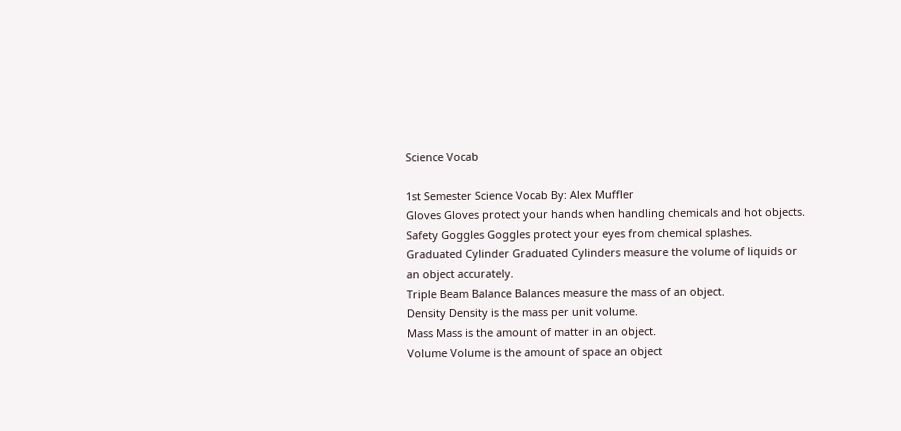Science Vocab

1st Semester Science Vocab By: Alex Muffler
Gloves Gloves protect your hands when handling chemicals and hot objects.
Safety Goggles Goggles protect your eyes from chemical splashes.
Graduated Cylinder Graduated Cylinders measure the volume of liquids or an object accurately.
Triple Beam Balance Balances measure the mass of an object.
Density Density is the mass per unit volume.
Mass Mass is the amount of matter in an object.
Volume Volume is the amount of space an object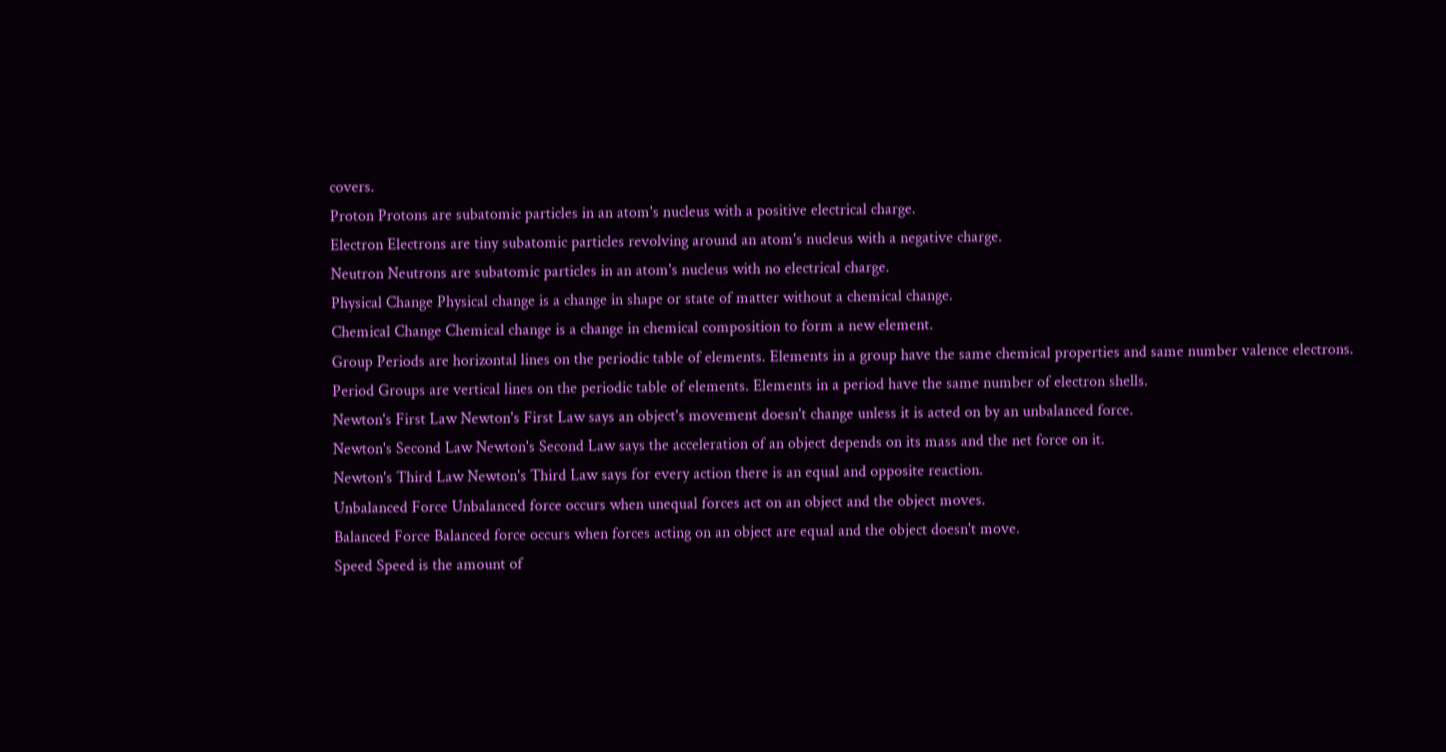covers.
Proton Protons are subatomic particles in an atom's nucleus with a positive electrical charge.
Electron Electrons are tiny subatomic particles revolving around an atom's nucleus with a negative charge.
Neutron Neutrons are subatomic particles in an atom's nucleus with no electrical charge.
Physical Change Physical change is a change in shape or state of matter without a chemical change.
Chemical Change Chemical change is a change in chemical composition to form a new element.
Group Periods are horizontal lines on the periodic table of elements. Elements in a group have the same chemical properties and same number valence electrons.
Period Groups are vertical lines on the periodic table of elements. Elements in a period have the same number of electron shells.
Newton's First Law Newton's First Law says an object's movement doesn't change unless it is acted on by an unbalanced force.
Newton's Second Law Newton's Second Law says the acceleration of an object depends on its mass and the net force on it.
Newton's Third Law Newton's Third Law says for every action there is an equal and opposite reaction.
Unbalanced Force Unbalanced force occurs when unequal forces act on an object and the object moves.
Balanced Force Balanced force occurs when forces acting on an object are equal and the object doesn't move.
Speed Speed is the amount of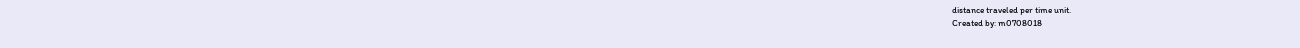distance traveled per time unit.
Created by: m0708018